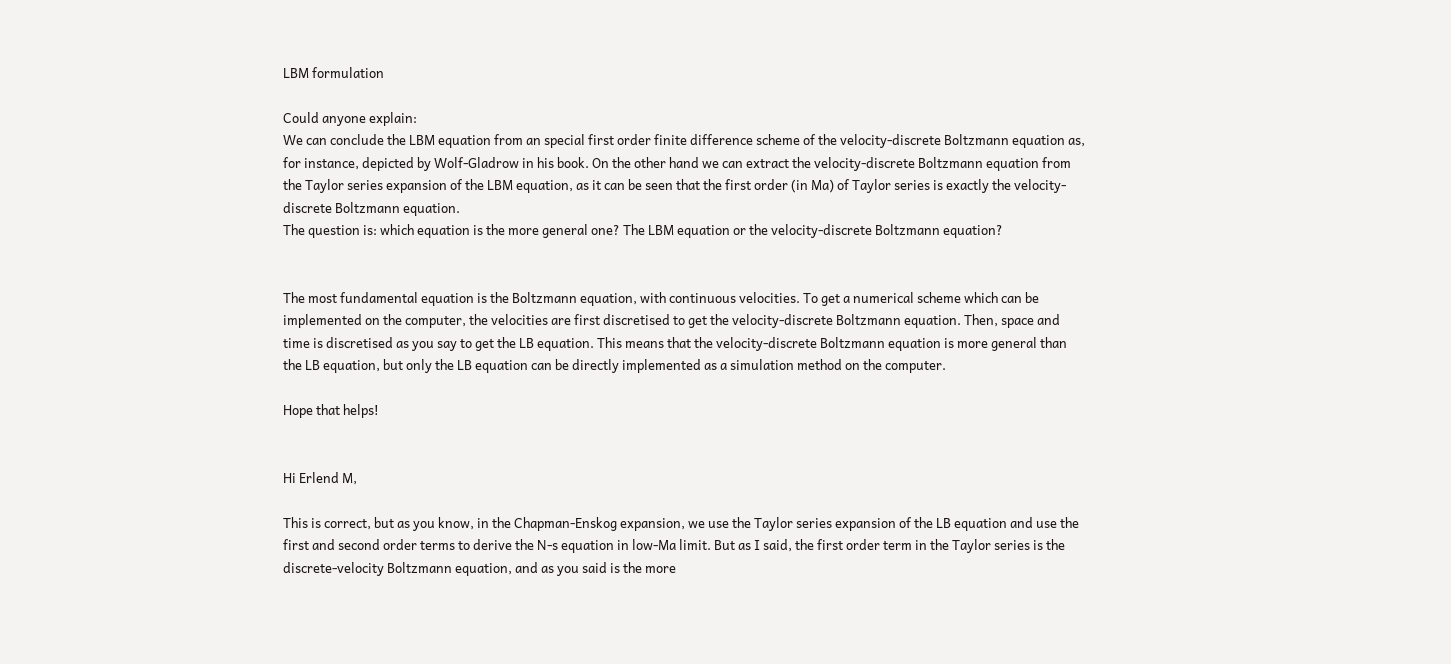LBM formulation

Could anyone explain:
We can conclude the LBM equation from an special first order finite difference scheme of the velocity-discrete Boltzmann equation as, for instance, depicted by Wolf-Gladrow in his book. On the other hand we can extract the velocity-discrete Boltzmann equation from the Taylor series expansion of the LBM equation, as it can be seen that the first order (in Ma) of Taylor series is exactly the velocity-discrete Boltzmann equation.
The question is: which equation is the more general one? The LBM equation or the velocity-discrete Boltzmann equation?


The most fundamental equation is the Boltzmann equation, with continuous velocities. To get a numerical scheme which can be implemented on the computer, the velocities are first discretised to get the velocity-discrete Boltzmann equation. Then, space and time is discretised as you say to get the LB equation. This means that the velocity-discrete Boltzmann equation is more general than the LB equation, but only the LB equation can be directly implemented as a simulation method on the computer.

Hope that helps!


Hi Erlend M,

This is correct, but as you know, in the Chapman-Enskog expansion, we use the Taylor series expansion of the LB equation and use the first and second order terms to derive the N-s equation in low-Ma limit. But as I said, the first order term in the Taylor series is the discrete-velocity Boltzmann equation, and as you said is the more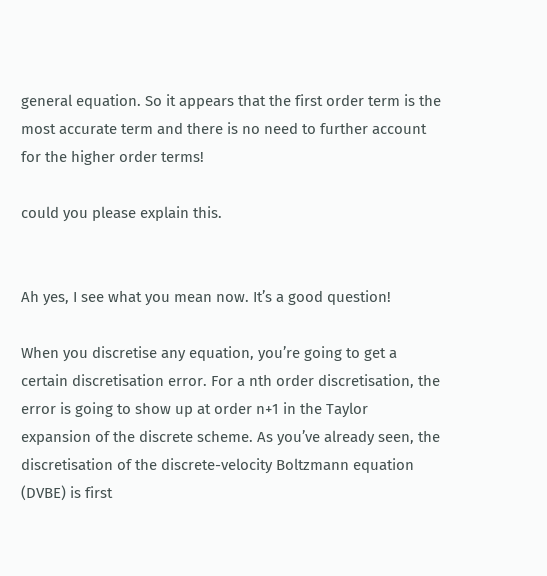general equation. So it appears that the first order term is the most accurate term and there is no need to further account for the higher order terms!

could you please explain this.


Ah yes, I see what you mean now. It’s a good question!

When you discretise any equation, you’re going to get a certain discretisation error. For a nth order discretisation, the error is going to show up at order n+1 in the Taylor expansion of the discrete scheme. As you’ve already seen, the discretisation of the discrete-velocity Boltzmann equation (DVBE) is first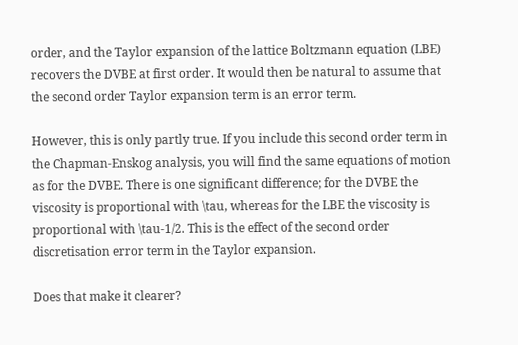order, and the Taylor expansion of the lattice Boltzmann equation (LBE) recovers the DVBE at first order. It would then be natural to assume that the second order Taylor expansion term is an error term.

However, this is only partly true. If you include this second order term in the Chapman-Enskog analysis, you will find the same equations of motion as for the DVBE. There is one significant difference; for the DVBE the viscosity is proportional with \tau, whereas for the LBE the viscosity is proportional with \tau-1/2. This is the effect of the second order discretisation error term in the Taylor expansion.

Does that make it clearer?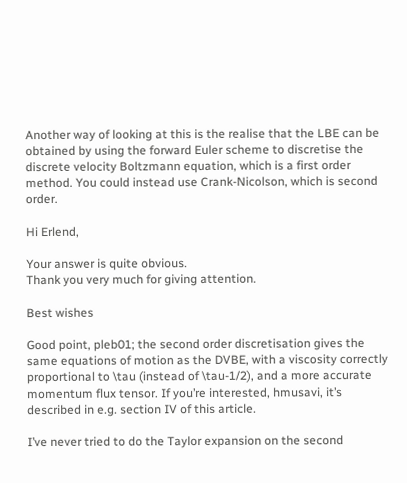Another way of looking at this is the realise that the LBE can be obtained by using the forward Euler scheme to discretise the discrete velocity Boltzmann equation, which is a first order method. You could instead use Crank-Nicolson, which is second order.

Hi Erlend,

Your answer is quite obvious.
Thank you very much for giving attention.

Best wishes

Good point, pleb01; the second order discretisation gives the same equations of motion as the DVBE, with a viscosity correctly proportional to \tau (instead of \tau-1/2), and a more accurate momentum flux tensor. If you’re interested, hmusavi, it’s described in e.g. section IV of this article.

I’ve never tried to do the Taylor expansion on the second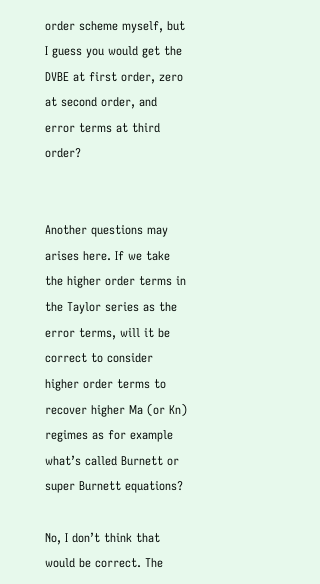order scheme myself, but I guess you would get the DVBE at first order, zero at second order, and error terms at third order?


Another questions may arises here. If we take the higher order terms in the Taylor series as the error terms, will it be correct to consider higher order terms to recover higher Ma (or Kn) regimes as for example what’s called Burnett or super Burnett equations?

No, I don’t think that would be correct. The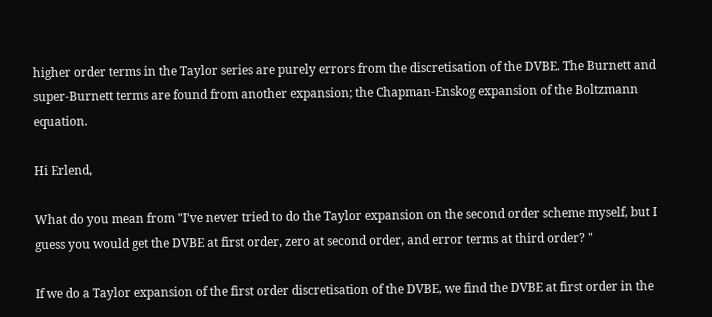higher order terms in the Taylor series are purely errors from the discretisation of the DVBE. The Burnett and super-Burnett terms are found from another expansion; the Chapman-Enskog expansion of the Boltzmann equation.

Hi Erlend,

What do you mean from "I’ve never tried to do the Taylor expansion on the second order scheme myself, but I guess you would get the DVBE at first order, zero at second order, and error terms at third order? "

If we do a Taylor expansion of the first order discretisation of the DVBE, we find the DVBE at first order in the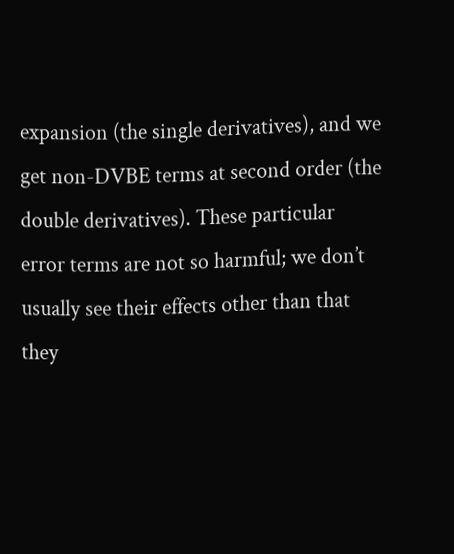expansion (the single derivatives), and we get non-DVBE terms at second order (the double derivatives). These particular error terms are not so harmful; we don’t usually see their effects other than that they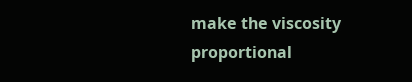make the viscosity proportional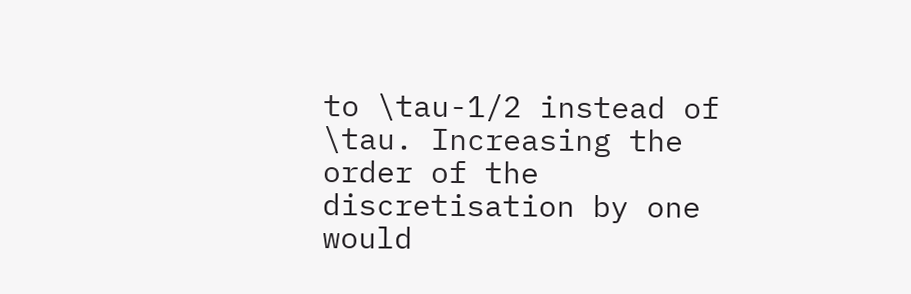to \tau-1/2 instead of \tau. Increasing the order of the discretisation by one would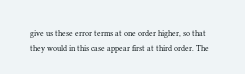give us these error terms at one order higher, so that they would in this case appear first at third order. The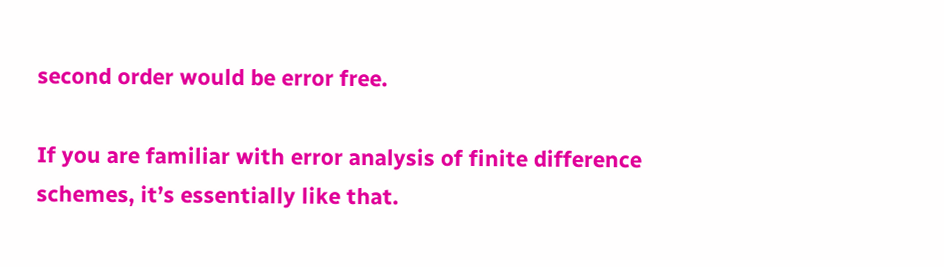second order would be error free.

If you are familiar with error analysis of finite difference schemes, it’s essentially like that.